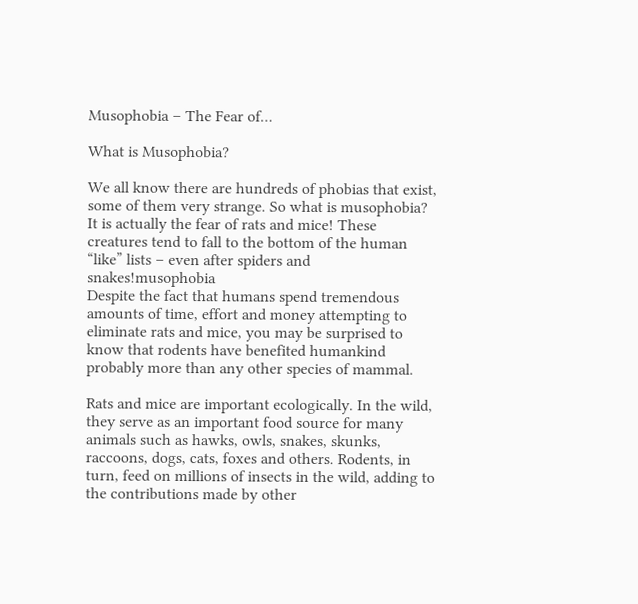Musophobia – The Fear of…

What is Musophobia?

We all know there are hundreds of phobias that exist, some of them very strange. So what is musophobia? It is actually the fear of rats and mice! These creatures tend to fall to the bottom of the human “like” lists – even after spiders and snakes!musophobia
Despite the fact that humans spend tremendous amounts of time, effort and money attempting to eliminate rats and mice, you may be surprised to know that rodents have benefited humankind probably more than any other species of mammal.

Rats and mice are important ecologically. In the wild, they serve as an important food source for many animals such as hawks, owls, snakes, skunks, raccoons, dogs, cats, foxes and others. Rodents, in turn, feed on millions of insects in the wild, adding to the contributions made by other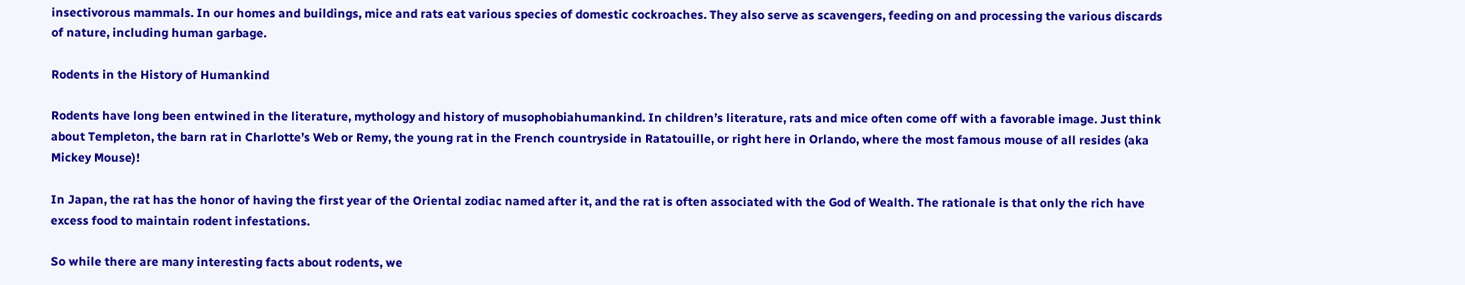insectivorous mammals. In our homes and buildings, mice and rats eat various species of domestic cockroaches. They also serve as scavengers, feeding on and processing the various discards of nature, including human garbage.

Rodents in the History of Humankind

Rodents have long been entwined in the literature, mythology and history of musophobiahumankind. In children’s literature, rats and mice often come off with a favorable image. Just think about Templeton, the barn rat in Charlotte’s Web or Remy, the young rat in the French countryside in Ratatouille, or right here in Orlando, where the most famous mouse of all resides (aka Mickey Mouse)!

In Japan, the rat has the honor of having the first year of the Oriental zodiac named after it, and the rat is often associated with the God of Wealth. The rationale is that only the rich have excess food to maintain rodent infestations.

So while there are many interesting facts about rodents, we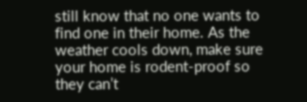still know that no one wants to find one in their home. As the weather cools down, make sure your home is rodent-proof so they can’t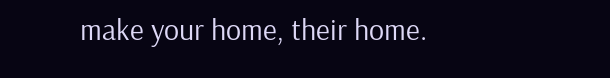make your home, their home.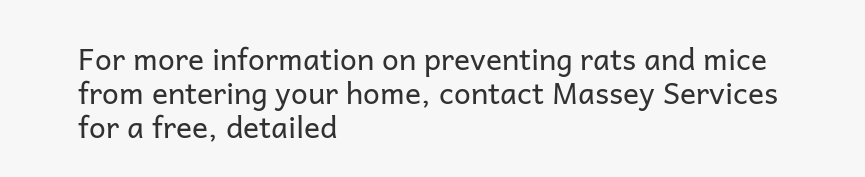For more information on preventing rats and mice from entering your home, contact Massey Services for a free, detailed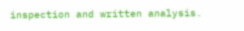inspection and written analysis.